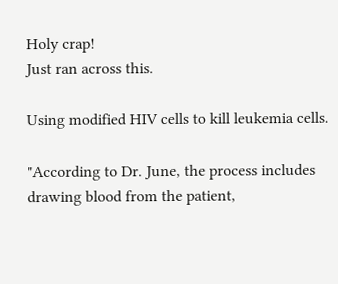Holy crap!
Just ran across this.

Using modified HIV cells to kill leukemia cells.

"According to Dr. June, the process includes drawing blood from the patient,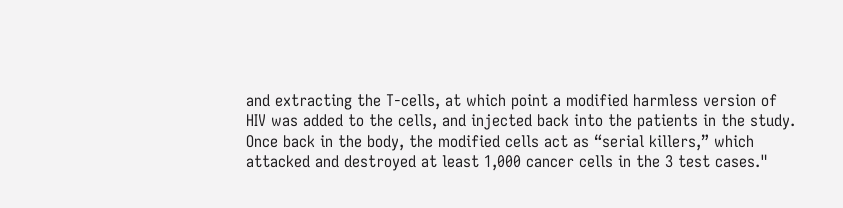and extracting the T-cells, at which point a modified harmless version of HIV was added to the cells, and injected back into the patients in the study. Once back in the body, the modified cells act as “serial killers,” which attacked and destroyed at least 1,000 cancer cells in the 3 test cases."